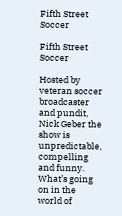Fifth Street Soccer

Fifth Street Soccer

Hosted by veteran soccer broadcaster and pundit, Nick Geber the show is unpredictable, compelling and funny. What’s going on in the world of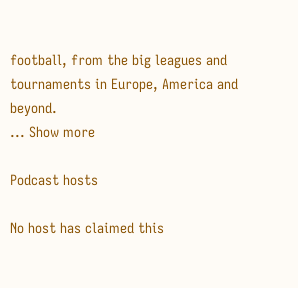football, from the big leagues and tournaments in Europe, America and beyond.
... Show more

Podcast hosts

No host has claimed this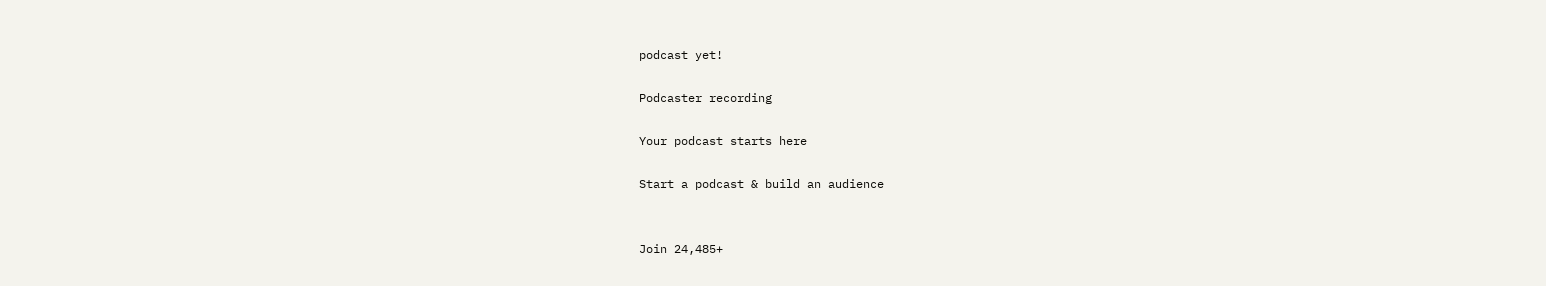podcast yet!

Podcaster recording

Your podcast starts here

Start a podcast & build an audience


Join 24,485+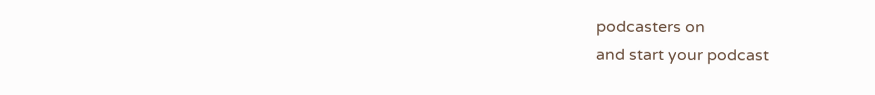podcasters on
and start your podcast